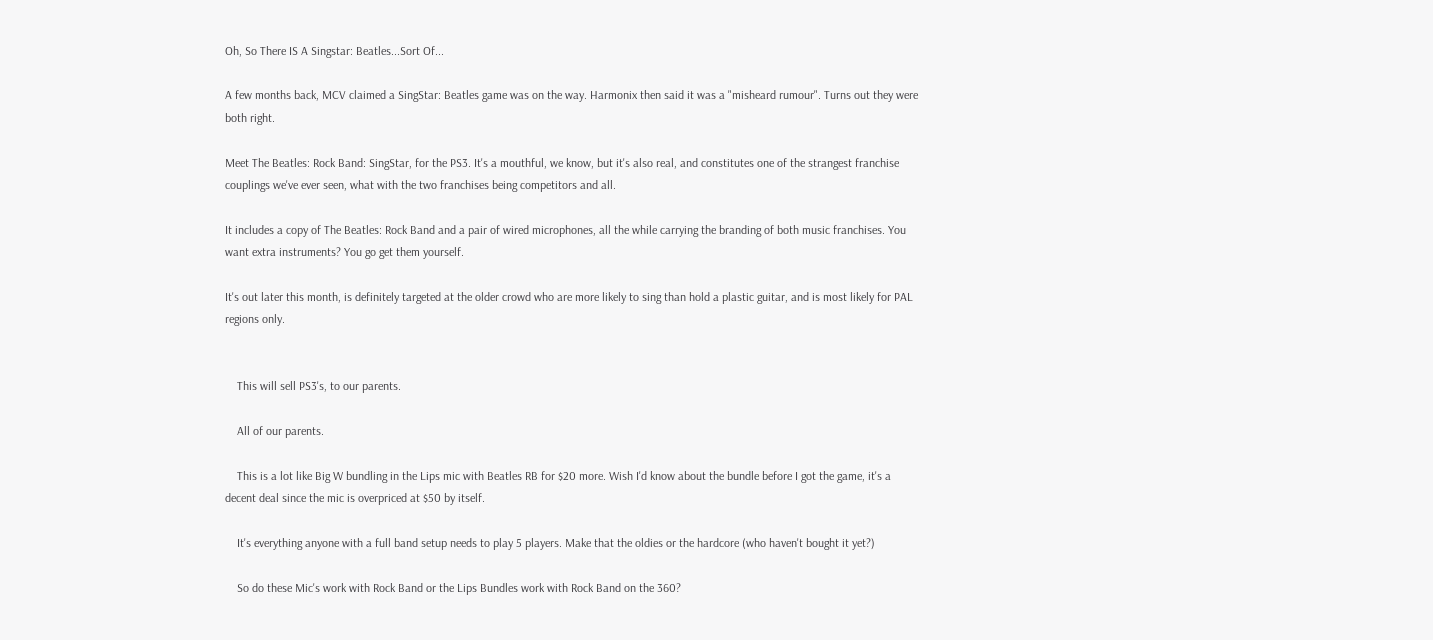Oh, So There IS A Singstar: Beatles...Sort Of...

A few months back, MCV claimed a SingStar: Beatles game was on the way. Harmonix then said it was a "misheard rumour". Turns out they were both right.

Meet The Beatles: Rock Band: SingStar, for the PS3. It's a mouthful, we know, but it's also real, and constitutes one of the strangest franchise couplings we've ever seen, what with the two franchises being competitors and all.

It includes a copy of The Beatles: Rock Band and a pair of wired microphones, all the while carrying the branding of both music franchises. You want extra instruments? You go get them yourself.

It's out later this month, is definitely targeted at the older crowd who are more likely to sing than hold a plastic guitar, and is most likely for PAL regions only.


    This will sell PS3's, to our parents.

    All of our parents.

    This is a lot like Big W bundling in the Lips mic with Beatles RB for $20 more. Wish I'd know about the bundle before I got the game, it's a decent deal since the mic is overpriced at $50 by itself.

    It's everything anyone with a full band setup needs to play 5 players. Make that the oldies or the hardcore (who haven't bought it yet?)

    So do these Mic's work with Rock Band or the Lips Bundles work with Rock Band on the 360?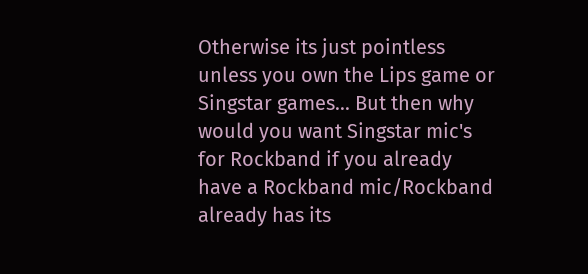Otherwise its just pointless unless you own the Lips game or Singstar games... But then why would you want Singstar mic's for Rockband if you already have a Rockband mic/Rockband already has its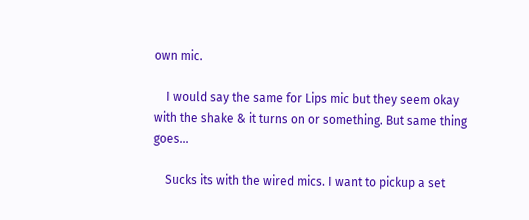own mic.

    I would say the same for Lips mic but they seem okay with the shake & it turns on or something. But same thing goes...

    Sucks its with the wired mics. I want to pickup a set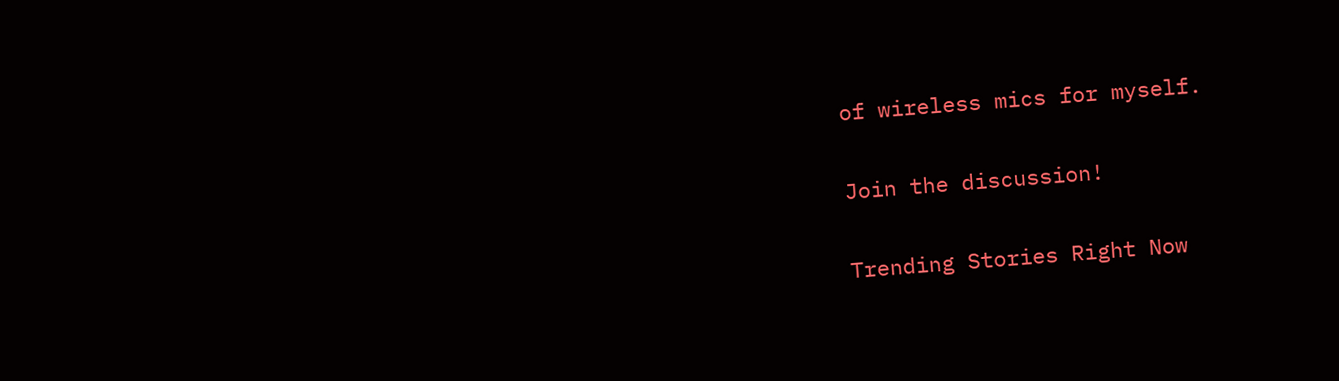of wireless mics for myself.

Join the discussion!

Trending Stories Right Now